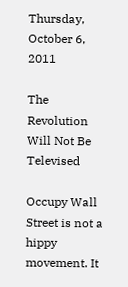Thursday, October 6, 2011

The Revolution Will Not Be Televised

Occupy Wall Street is not a hippy movement. It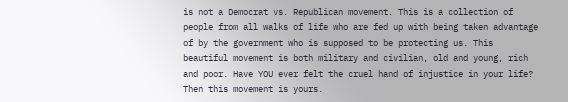is not a Democrat vs. Republican movement. This is a collection of people from all walks of life who are fed up with being taken advantage of by the government who is supposed to be protecting us. This beautiful movement is both military and civilian, old and young, rich and poor. Have YOU ever felt the cruel hand of injustice in your life? Then this movement is yours.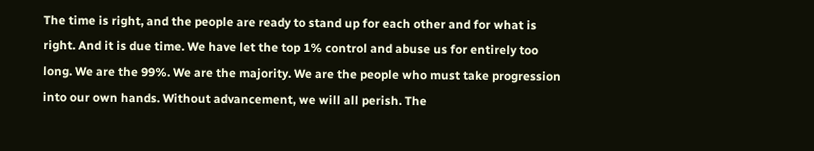The time is right, and the people are ready to stand up for each other and for what is right. And it is due time. We have let the top 1% control and abuse us for entirely too long. We are the 99%. We are the majority. We are the people who must take progression into our own hands. Without advancement, we will all perish. The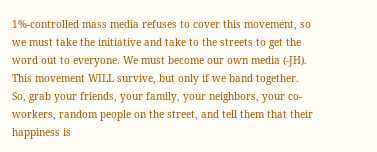1%-controlled mass media refuses to cover this movement, so we must take the initiative and take to the streets to get the word out to everyone. We must become our own media (-JH). This movement WILL survive, but only if we band together. So, grab your friends, your family, your neighbors, your co-workers, random people on the street, and tell them that their happiness is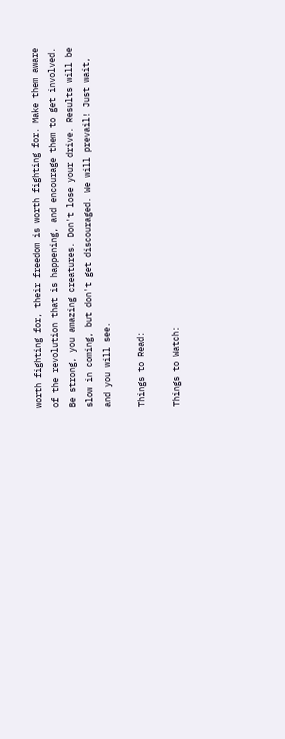worth fighting for, their freedom is worth fighting for. Make them aware of the revolution that is happening, and encourage them to get involved.
Be strong, you amazing creatures. Don't lose your drive. Results will be slow in coming, but don't get discouraged. We will prevail! Just wait, and you will see.

Things to Read:

Things to Watch: